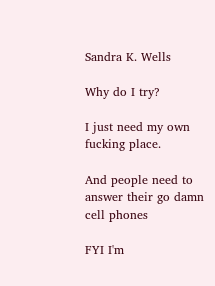Sandra K. Wells

Why do I try?

I just need my own fucking place.

And people need to answer their go damn cell phones

FYI I'm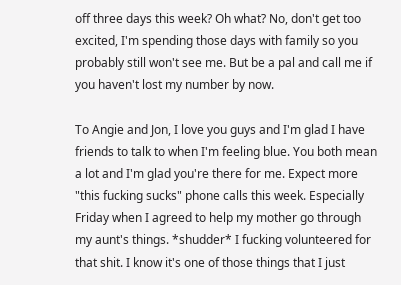off three days this week? Oh what? No, don't get too excited, I'm spending those days with family so you probably still won't see me. But be a pal and call me if you haven't lost my number by now.

To Angie and Jon, I love you guys and I'm glad I have friends to talk to when I'm feeling blue. You both mean a lot and I'm glad you're there for me. Expect more "this fucking sucks" phone calls this week. Especially Friday when I agreed to help my mother go through my aunt's things. *shudder* I fucking volunteered for that shit. I know it's one of those things that I just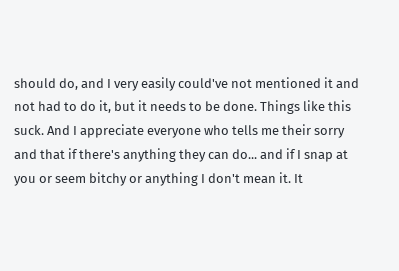should do, and I very easily could've not mentioned it and not had to do it, but it needs to be done. Things like this suck. And I appreciate everyone who tells me their sorry and that if there's anything they can do... and if I snap at you or seem bitchy or anything I don't mean it. It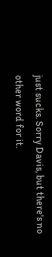just sucks. Sorry Davis, but there's no other word for it.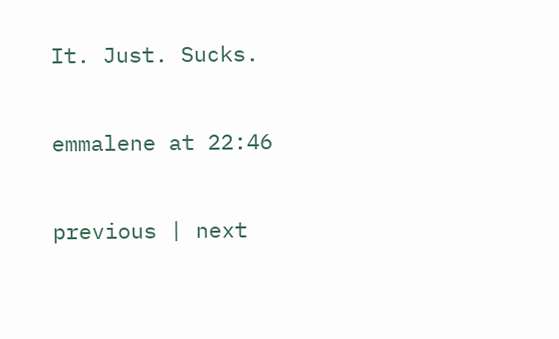It. Just. Sucks.

emmalene at 22:46

previous | next